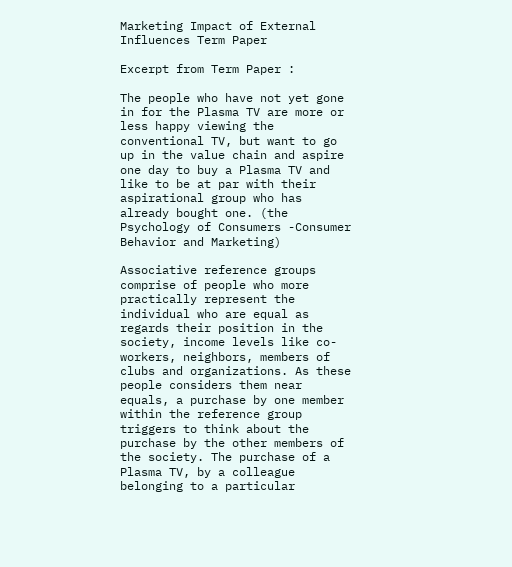Marketing Impact of External Influences Term Paper

Excerpt from Term Paper :

The people who have not yet gone in for the Plasma TV are more or less happy viewing the conventional TV, but want to go up in the value chain and aspire one day to buy a Plasma TV and like to be at par with their aspirational group who has already bought one. (the Psychology of Consumers -Consumer Behavior and Marketing)

Associative reference groups comprise of people who more practically represent the individual who are equal as regards their position in the society, income levels like co-workers, neighbors, members of clubs and organizations. As these people considers them near equals, a purchase by one member within the reference group triggers to think about the purchase by the other members of the society. The purchase of a Plasma TV, by a colleague belonging to a particular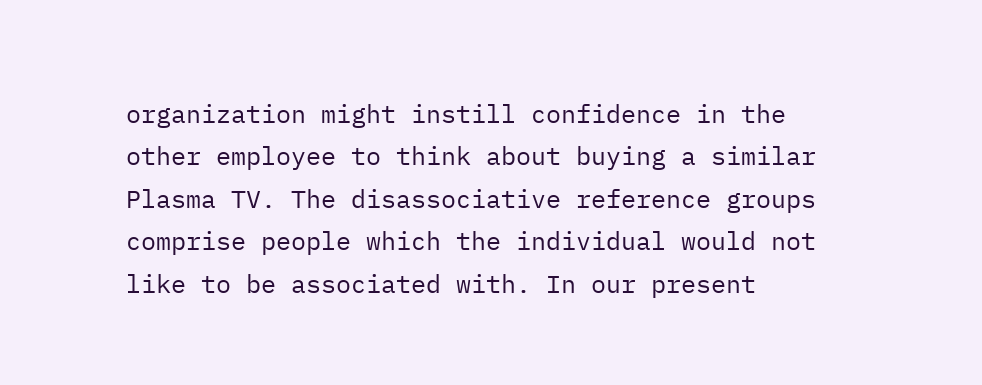organization might instill confidence in the other employee to think about buying a similar Plasma TV. The disassociative reference groups comprise people which the individual would not like to be associated with. In our present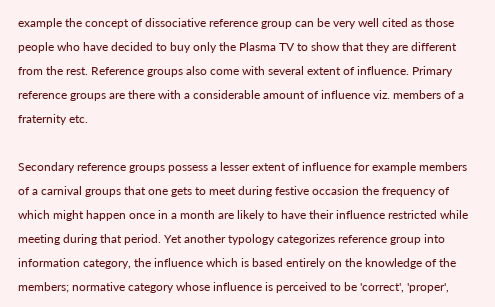example the concept of dissociative reference group can be very well cited as those people who have decided to buy only the Plasma TV to show that they are different from the rest. Reference groups also come with several extent of influence. Primary reference groups are there with a considerable amount of influence viz. members of a fraternity etc.

Secondary reference groups possess a lesser extent of influence for example members of a carnival groups that one gets to meet during festive occasion the frequency of which might happen once in a month are likely to have their influence restricted while meeting during that period. Yet another typology categorizes reference group into information category, the influence which is based entirely on the knowledge of the members; normative category whose influence is perceived to be 'correct', 'proper',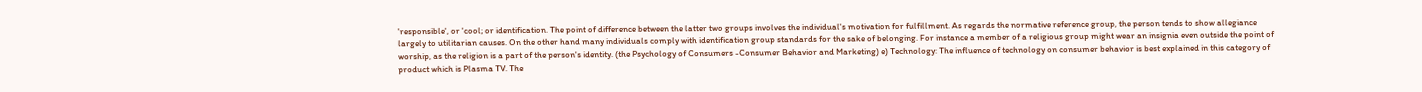'responsible', or 'cool; or identification. The point of difference between the latter two groups involves the individual's motivation for fulfillment. As regards the normative reference group, the person tends to show allegiance largely to utilitarian causes. On the other hand many individuals comply with identification group standards for the sake of belonging. For instance a member of a religious group might wear an insignia even outside the point of worship, as the religion is a part of the person's identity. (the Psychology of Consumers -Consumer Behavior and Marketing) e) Technology: The influence of technology on consumer behavior is best explained in this category of product which is Plasma TV. The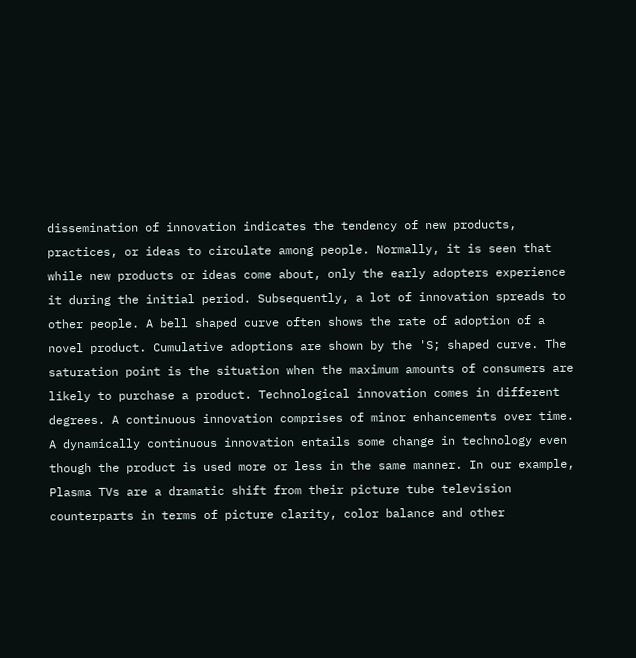dissemination of innovation indicates the tendency of new products, practices, or ideas to circulate among people. Normally, it is seen that while new products or ideas come about, only the early adopters experience it during the initial period. Subsequently, a lot of innovation spreads to other people. A bell shaped curve often shows the rate of adoption of a novel product. Cumulative adoptions are shown by the 'S; shaped curve. The saturation point is the situation when the maximum amounts of consumers are likely to purchase a product. Technological innovation comes in different degrees. A continuous innovation comprises of minor enhancements over time. A dynamically continuous innovation entails some change in technology even though the product is used more or less in the same manner. In our example, Plasma TVs are a dramatic shift from their picture tube television counterparts in terms of picture clarity, color balance and other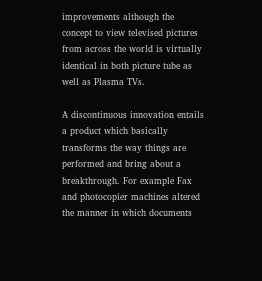improvements although the concept to view televised pictures from across the world is virtually identical in both picture tube as well as Plasma TVs.

A discontinuous innovation entails a product which basically transforms the way things are performed and bring about a breakthrough. For example Fax and photocopier machines altered the manner in which documents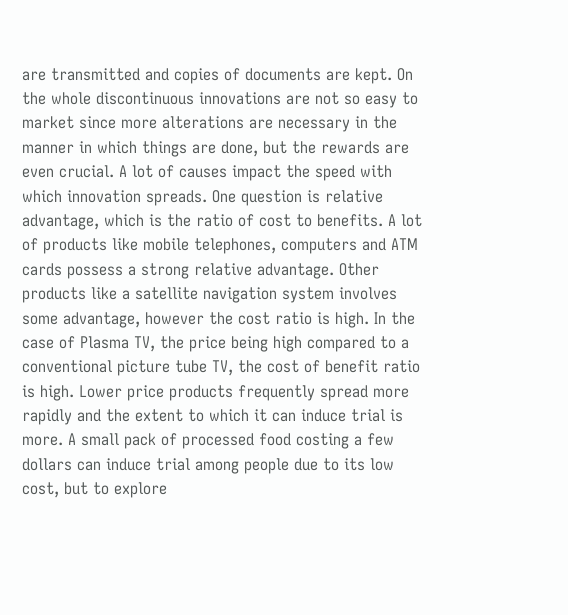are transmitted and copies of documents are kept. On the whole discontinuous innovations are not so easy to market since more alterations are necessary in the manner in which things are done, but the rewards are even crucial. A lot of causes impact the speed with which innovation spreads. One question is relative advantage, which is the ratio of cost to benefits. A lot of products like mobile telephones, computers and ATM cards possess a strong relative advantage. Other products like a satellite navigation system involves some advantage, however the cost ratio is high. In the case of Plasma TV, the price being high compared to a conventional picture tube TV, the cost of benefit ratio is high. Lower price products frequently spread more rapidly and the extent to which it can induce trial is more. A small pack of processed food costing a few dollars can induce trial among people due to its low cost, but to explore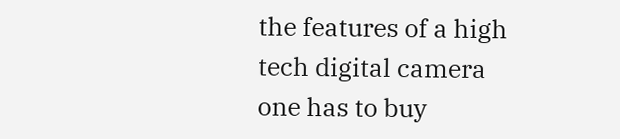the features of a high tech digital camera one has to buy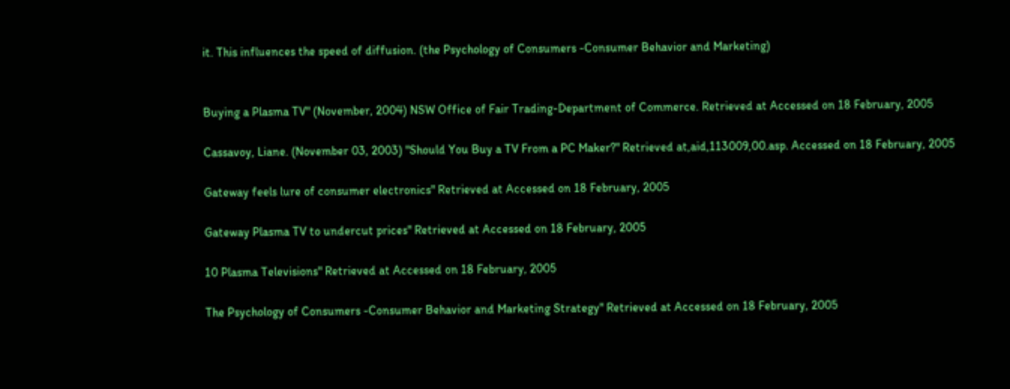it. This influences the speed of diffusion. (the Psychology of Consumers -Consumer Behavior and Marketing)


Buying a Plasma TV" (November, 2004) NSW Office of Fair Trading-Department of Commerce. Retrieved at Accessed on 18 February, 2005

Cassavoy, Liane. (November 03, 2003) "Should You Buy a TV From a PC Maker?" Retrieved at,aid,113009,00.asp. Accessed on 18 February, 2005

Gateway feels lure of consumer electronics" Retrieved at Accessed on 18 February, 2005

Gateway Plasma TV to undercut prices" Retrieved at Accessed on 18 February, 2005

10 Plasma Televisions" Retrieved at Accessed on 18 February, 2005

The Psychology of Consumers -Consumer Behavior and Marketing Strategy" Retrieved at Accessed on 18 February, 2005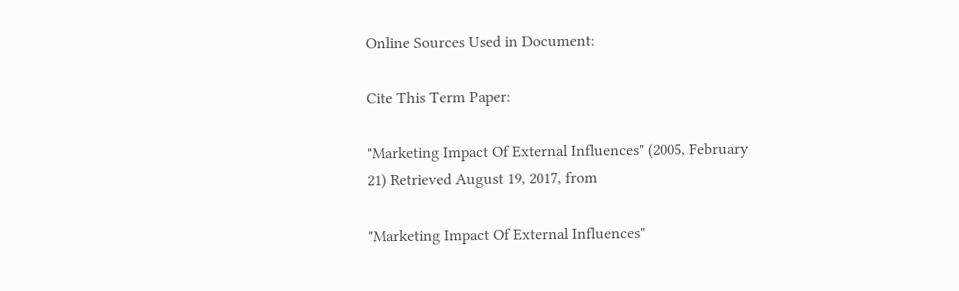Online Sources Used in Document:

Cite This Term Paper:

"Marketing Impact Of External Influences" (2005, February 21) Retrieved August 19, 2017, from

"Marketing Impact Of External Influences"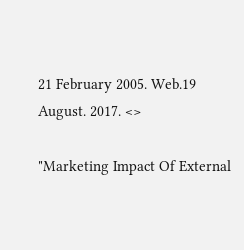21 February 2005. Web.19 August. 2017. <>

"Marketing Impact Of External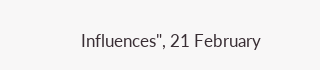Influences", 21 February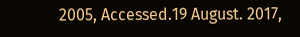2005, Accessed.19 August. 2017,